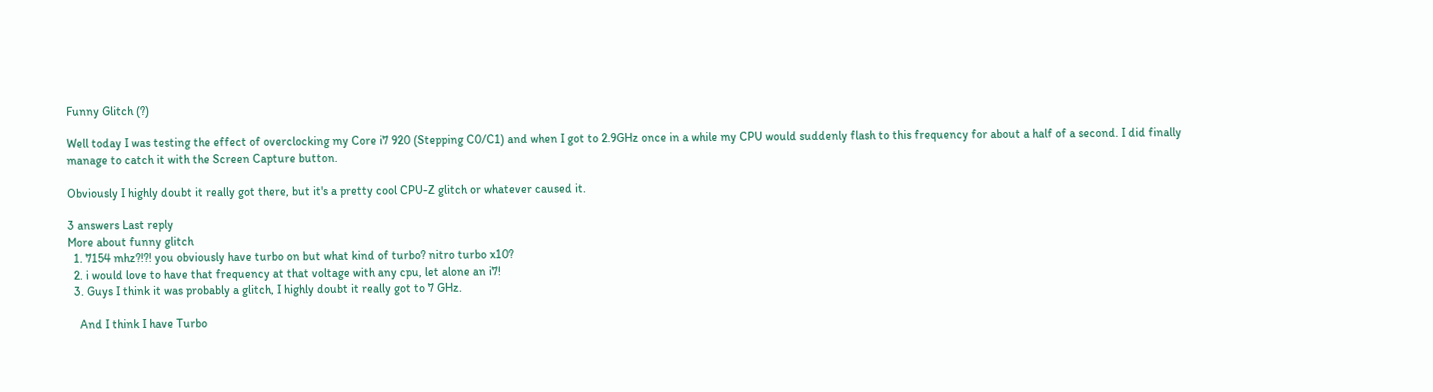Funny Glitch (?)

Well today I was testing the effect of overclocking my Core i7 920 (Stepping C0/C1) and when I got to 2.9GHz once in a while my CPU would suddenly flash to this frequency for about a half of a second. I did finally manage to catch it with the Screen Capture button.

Obviously I highly doubt it really got there, but it's a pretty cool CPU-Z glitch or whatever caused it.

3 answers Last reply
More about funny glitch
  1. 7154 mhz?!?! you obviously have turbo on but what kind of turbo? nitro turbo x10?
  2. i would love to have that frequency at that voltage with any cpu, let alone an i7!
  3. Guys I think it was probably a glitch, I highly doubt it really got to 7 GHz.

    And I think I have Turbo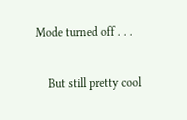Mode turned off . . .

    But still pretty cool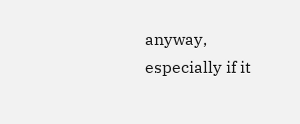anyway, especially if it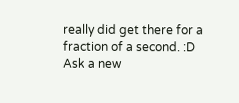really did get there for a fraction of a second. :D
Ask a new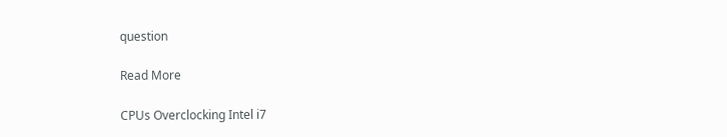question

Read More

CPUs Overclocking Intel i7